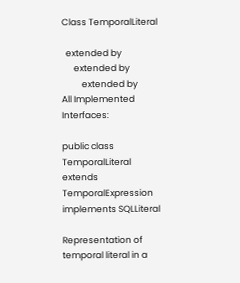Class TemporalLiteral

  extended by
      extended by
          extended by
All Implemented Interfaces:

public class TemporalLiteral
extends TemporalExpression
implements SQLLiteral

Representation of temporal literal in a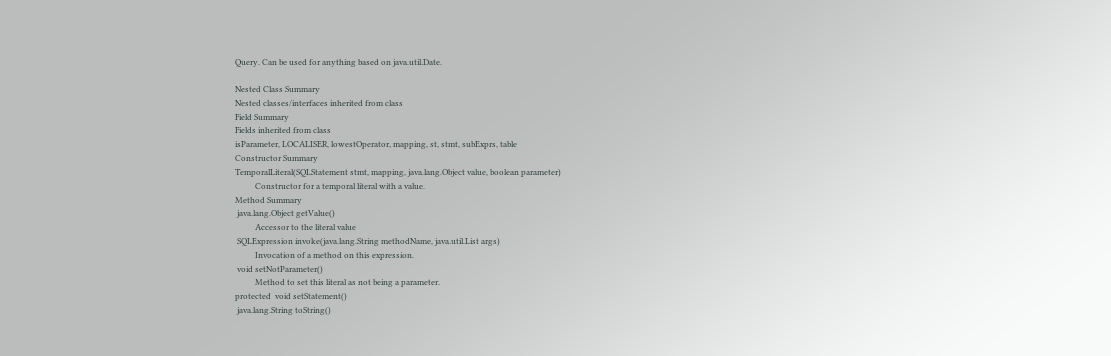Query. Can be used for anything based on java.util.Date.

Nested Class Summary
Nested classes/interfaces inherited from class
Field Summary
Fields inherited from class
isParameter, LOCALISER, lowestOperator, mapping, st, stmt, subExprs, table
Constructor Summary
TemporalLiteral(SQLStatement stmt, mapping, java.lang.Object value, boolean parameter)
          Constructor for a temporal literal with a value.
Method Summary
 java.lang.Object getValue()
          Accessor to the literal value
 SQLExpression invoke(java.lang.String methodName, java.util.List args)
          Invocation of a method on this expression.
 void setNotParameter()
          Method to set this literal as not being a parameter.
protected  void setStatement()
 java.lang.String toString()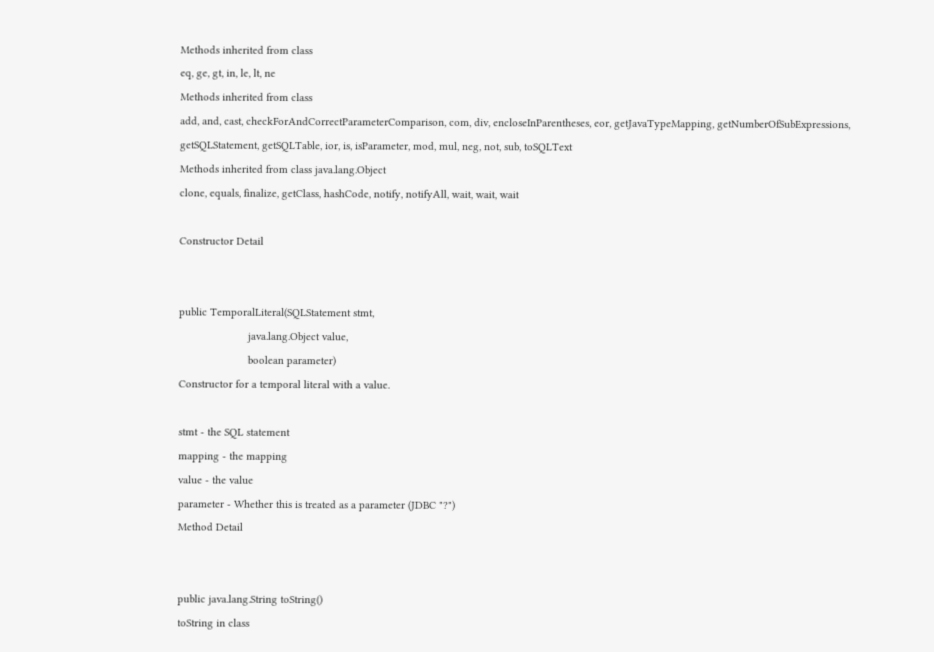Methods inherited from class
eq, ge, gt, in, le, lt, ne
Methods inherited from class
add, and, cast, checkForAndCorrectParameterComparison, com, div, encloseInParentheses, eor, getJavaTypeMapping, getNumberOfSubExpressions, getSQLStatement, getSQLTable, ior, is, isParameter, mod, mul, neg, not, sub, toSQLText
Methods inherited from class java.lang.Object
clone, equals, finalize, getClass, hashCode, notify, notifyAll, wait, wait, wait

Constructor Detail


public TemporalLiteral(SQLStatement stmt,
                       java.lang.Object value,
                       boolean parameter)
Constructor for a temporal literal with a value.

stmt - the SQL statement
mapping - the mapping
value - the value
parameter - Whether this is treated as a parameter (JDBC "?")
Method Detail


public java.lang.String toString()
toString in class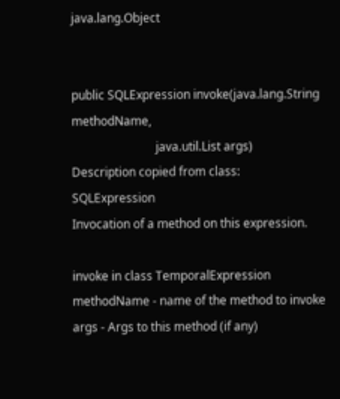java.lang.Object


public SQLExpression invoke(java.lang.String methodName,
                            java.util.List args)
Description copied from class: SQLExpression
Invocation of a method on this expression.

invoke in class TemporalExpression
methodName - name of the method to invoke
args - Args to this method (if any)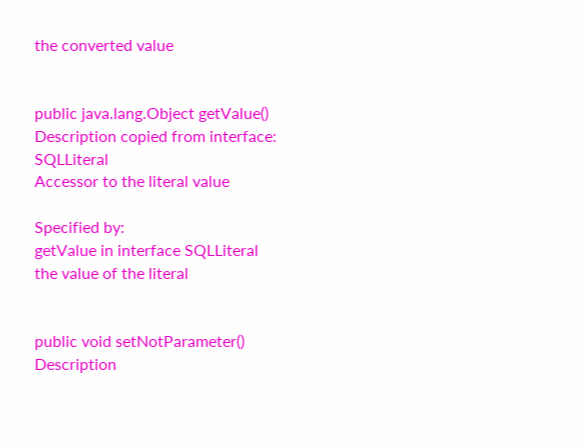the converted value


public java.lang.Object getValue()
Description copied from interface: SQLLiteral
Accessor to the literal value

Specified by:
getValue in interface SQLLiteral
the value of the literal


public void setNotParameter()
Description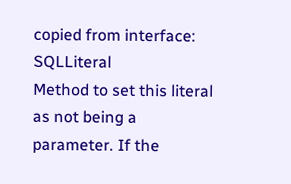copied from interface: SQLLiteral
Method to set this literal as not being a parameter. If the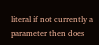literal if not currently a parameter then does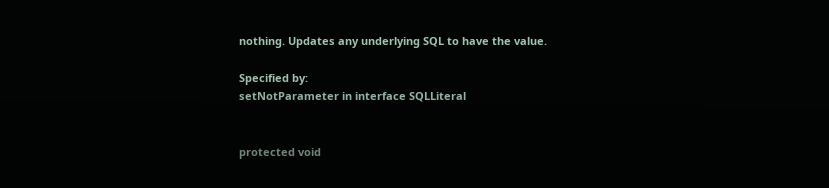nothing. Updates any underlying SQL to have the value.

Specified by:
setNotParameter in interface SQLLiteral


protected void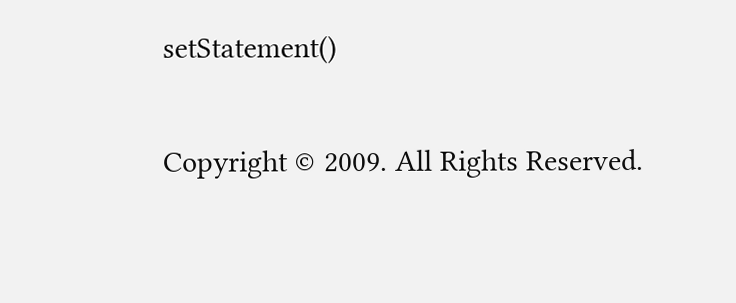setStatement()

Copyright © 2009. All Rights Reserved.